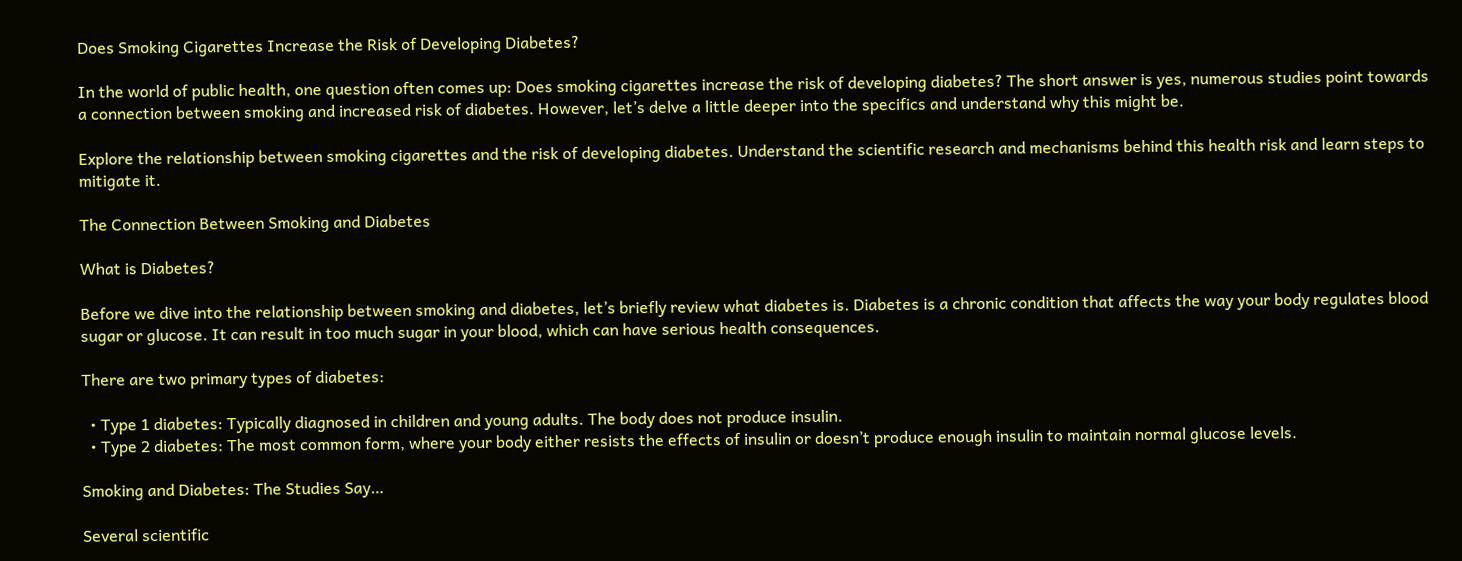Does Smoking Cigarettes Increase the Risk of Developing Diabetes?

In the world of public health, one question often comes up: Does smoking cigarettes increase the risk of developing diabetes? The short answer is yes, numerous studies point towards a connection between smoking and increased risk of diabetes. However, let’s delve a little deeper into the specifics and understand why this might be.

Explore the relationship between smoking cigarettes and the risk of developing diabetes. Understand the scientific research and mechanisms behind this health risk and learn steps to mitigate it.

The Connection Between Smoking and Diabetes

What is Diabetes?

Before we dive into the relationship between smoking and diabetes, let’s briefly review what diabetes is. Diabetes is a chronic condition that affects the way your body regulates blood sugar or glucose. It can result in too much sugar in your blood, which can have serious health consequences.

There are two primary types of diabetes:

  • Type 1 diabetes: Typically diagnosed in children and young adults. The body does not produce insulin.
  • Type 2 diabetes: The most common form, where your body either resists the effects of insulin or doesn’t produce enough insulin to maintain normal glucose levels.

Smoking and Diabetes: The Studies Say…

Several scientific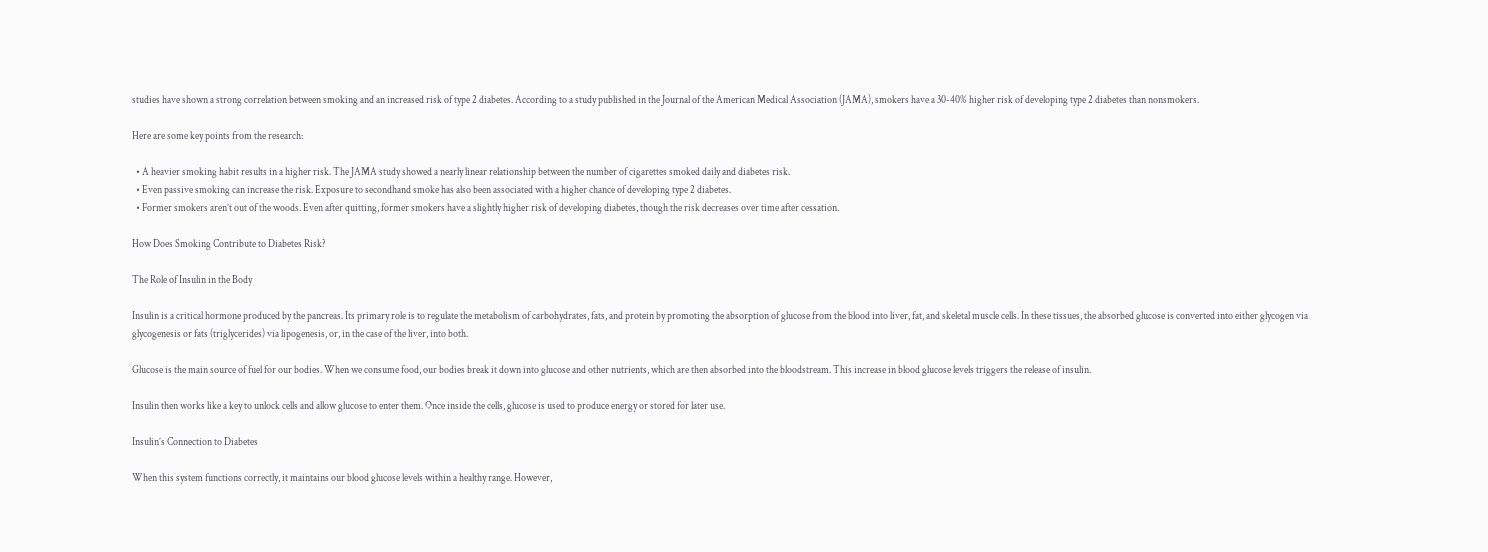studies have shown a strong correlation between smoking and an increased risk of type 2 diabetes. According to a study published in the Journal of the American Medical Association (JAMA), smokers have a 30-40% higher risk of developing type 2 diabetes than nonsmokers.

Here are some key points from the research:

  • A heavier smoking habit results in a higher risk. The JAMA study showed a nearly linear relationship between the number of cigarettes smoked daily and diabetes risk.
  • Even passive smoking can increase the risk. Exposure to secondhand smoke has also been associated with a higher chance of developing type 2 diabetes.
  • Former smokers aren’t out of the woods. Even after quitting, former smokers have a slightly higher risk of developing diabetes, though the risk decreases over time after cessation.

How Does Smoking Contribute to Diabetes Risk?

The Role of Insulin in the Body

Insulin is a critical hormone produced by the pancreas. Its primary role is to regulate the metabolism of carbohydrates, fats, and protein by promoting the absorption of glucose from the blood into liver, fat, and skeletal muscle cells. In these tissues, the absorbed glucose is converted into either glycogen via glycogenesis or fats (triglycerides) via lipogenesis, or, in the case of the liver, into both.

Glucose is the main source of fuel for our bodies. When we consume food, our bodies break it down into glucose and other nutrients, which are then absorbed into the bloodstream. This increase in blood glucose levels triggers the release of insulin.

Insulin then works like a key to unlock cells and allow glucose to enter them. Once inside the cells, glucose is used to produce energy or stored for later use.

Insulin’s Connection to Diabetes

When this system functions correctly, it maintains our blood glucose levels within a healthy range. However,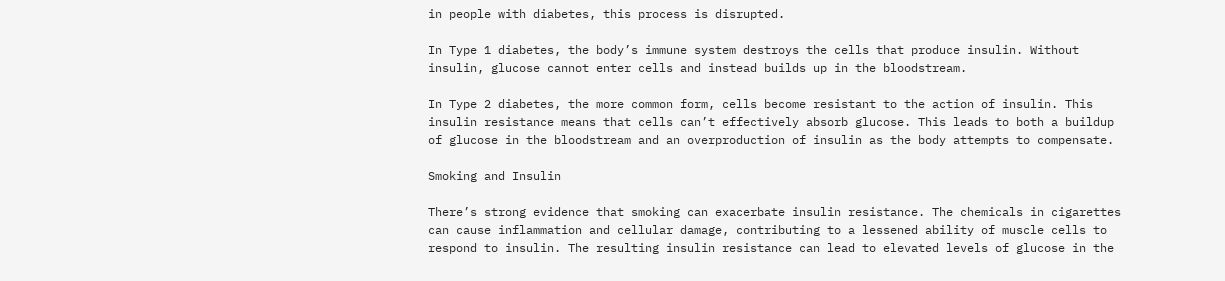in people with diabetes, this process is disrupted.

In Type 1 diabetes, the body’s immune system destroys the cells that produce insulin. Without insulin, glucose cannot enter cells and instead builds up in the bloodstream.

In Type 2 diabetes, the more common form, cells become resistant to the action of insulin. This insulin resistance means that cells can’t effectively absorb glucose. This leads to both a buildup of glucose in the bloodstream and an overproduction of insulin as the body attempts to compensate.

Smoking and Insulin

There’s strong evidence that smoking can exacerbate insulin resistance. The chemicals in cigarettes can cause inflammation and cellular damage, contributing to a lessened ability of muscle cells to respond to insulin. The resulting insulin resistance can lead to elevated levels of glucose in the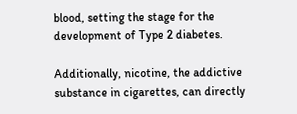blood, setting the stage for the development of Type 2 diabetes.

Additionally, nicotine, the addictive substance in cigarettes, can directly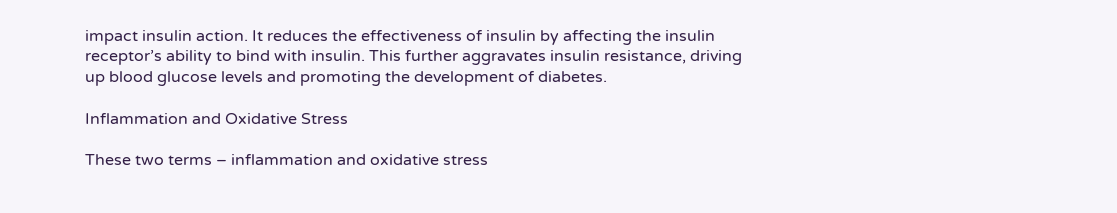impact insulin action. It reduces the effectiveness of insulin by affecting the insulin receptor’s ability to bind with insulin. This further aggravates insulin resistance, driving up blood glucose levels and promoting the development of diabetes.

Inflammation and Oxidative Stress

These two terms – inflammation and oxidative stress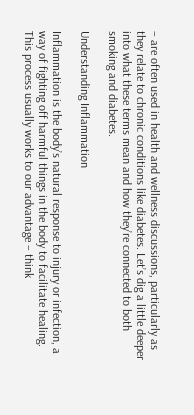– are often used in health and wellness discussions, particularly as they relate to chronic conditions like diabetes. Let’s dig a little deeper into what these terms mean and how they’re connected to both smoking and diabetes.

Understanding Inflammation

Inflammation is the body’s natural response to injury or infection, a way of fighting off harmful things in the body to facilitate healing. This process usually works to our advantage – think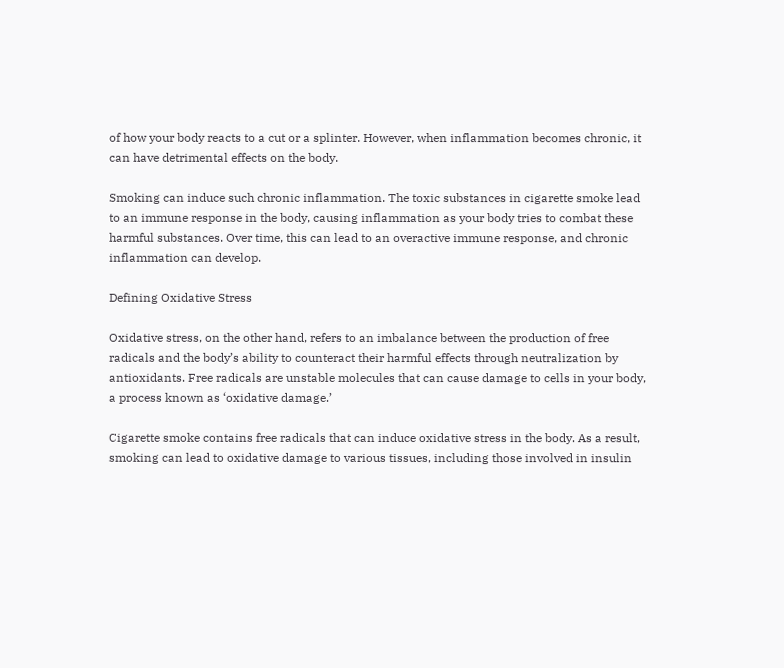of how your body reacts to a cut or a splinter. However, when inflammation becomes chronic, it can have detrimental effects on the body.

Smoking can induce such chronic inflammation. The toxic substances in cigarette smoke lead to an immune response in the body, causing inflammation as your body tries to combat these harmful substances. Over time, this can lead to an overactive immune response, and chronic inflammation can develop.

Defining Oxidative Stress

Oxidative stress, on the other hand, refers to an imbalance between the production of free radicals and the body’s ability to counteract their harmful effects through neutralization by antioxidants. Free radicals are unstable molecules that can cause damage to cells in your body, a process known as ‘oxidative damage.’

Cigarette smoke contains free radicals that can induce oxidative stress in the body. As a result, smoking can lead to oxidative damage to various tissues, including those involved in insulin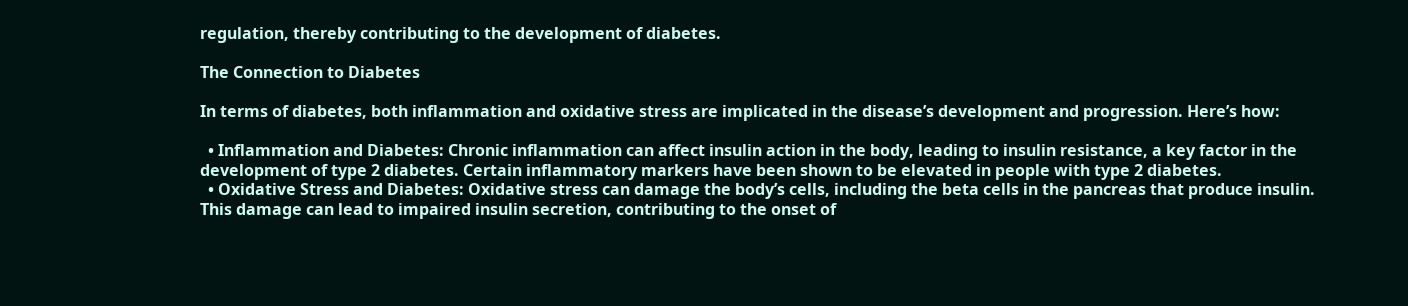regulation, thereby contributing to the development of diabetes.

The Connection to Diabetes

In terms of diabetes, both inflammation and oxidative stress are implicated in the disease’s development and progression. Here’s how:

  • Inflammation and Diabetes: Chronic inflammation can affect insulin action in the body, leading to insulin resistance, a key factor in the development of type 2 diabetes. Certain inflammatory markers have been shown to be elevated in people with type 2 diabetes.
  • Oxidative Stress and Diabetes: Oxidative stress can damage the body’s cells, including the beta cells in the pancreas that produce insulin. This damage can lead to impaired insulin secretion, contributing to the onset of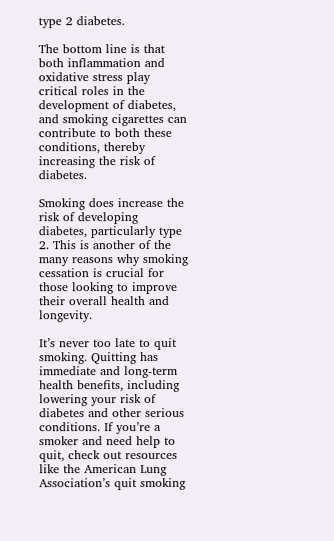type 2 diabetes.

The bottom line is that both inflammation and oxidative stress play critical roles in the development of diabetes, and smoking cigarettes can contribute to both these conditions, thereby increasing the risk of diabetes.

Smoking does increase the risk of developing diabetes, particularly type 2. This is another of the many reasons why smoking cessation is crucial for those looking to improve their overall health and longevity.

It’s never too late to quit smoking. Quitting has immediate and long-term health benefits, including lowering your risk of diabetes and other serious conditions. If you’re a smoker and need help to quit, check out resources like the American Lung Association’s quit smoking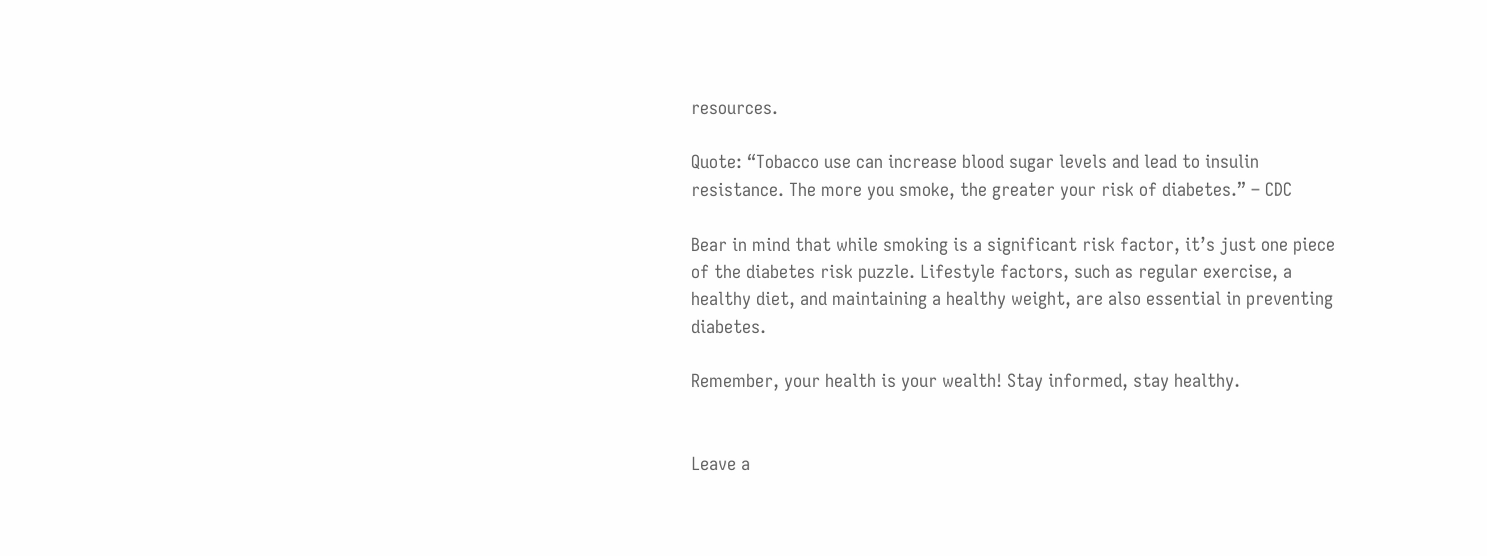resources.

Quote: “Tobacco use can increase blood sugar levels and lead to insulin resistance. The more you smoke, the greater your risk of diabetes.” – CDC

Bear in mind that while smoking is a significant risk factor, it’s just one piece of the diabetes risk puzzle. Lifestyle factors, such as regular exercise, a healthy diet, and maintaining a healthy weight, are also essential in preventing diabetes.

Remember, your health is your wealth! Stay informed, stay healthy.


Leave a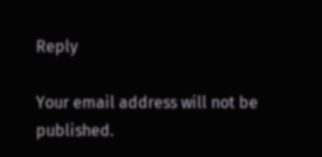Reply

Your email address will not be published.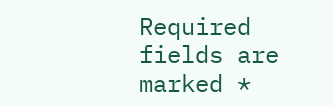Required fields are marked *